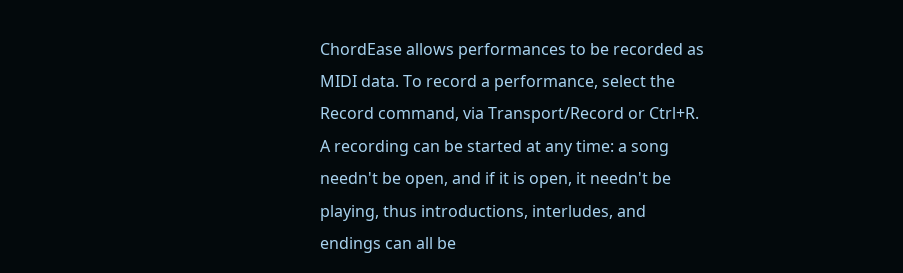ChordEase allows performances to be recorded as MIDI data. To record a performance, select the Record command, via Transport/Record or Ctrl+R. A recording can be started at any time: a song needn't be open, and if it is open, it needn't be playing, thus introductions, interludes, and endings can all be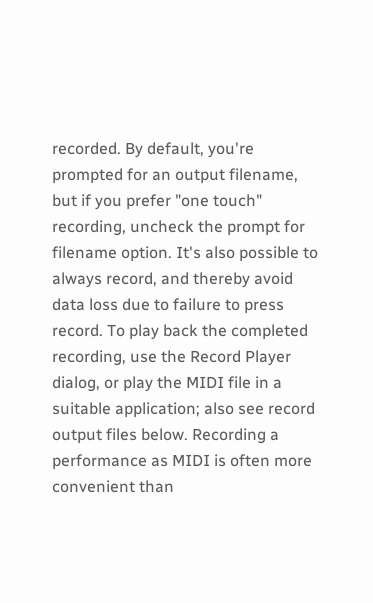recorded. By default, you're prompted for an output filename, but if you prefer "one touch" recording, uncheck the prompt for filename option. It's also possible to always record, and thereby avoid data loss due to failure to press record. To play back the completed recording, use the Record Player dialog, or play the MIDI file in a suitable application; also see record output files below. Recording a performance as MIDI is often more convenient than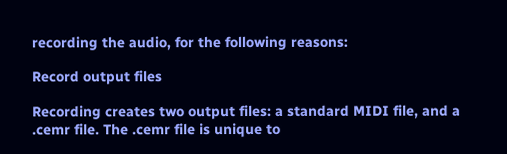recording the audio, for the following reasons:

Record output files

Recording creates two output files: a standard MIDI file, and a .cemr file. The .cemr file is unique to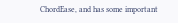ChordEase, and has some important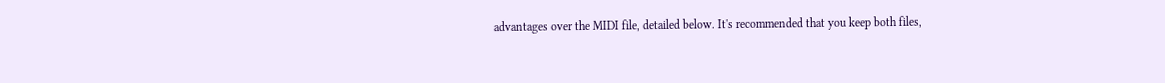advantages over the MIDI file, detailed below. It's recommended that you keep both files,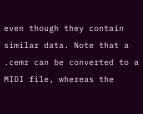even though they contain similar data. Note that a .cemr can be converted to a MIDI file, whereas the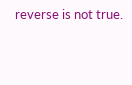reverse is not true.